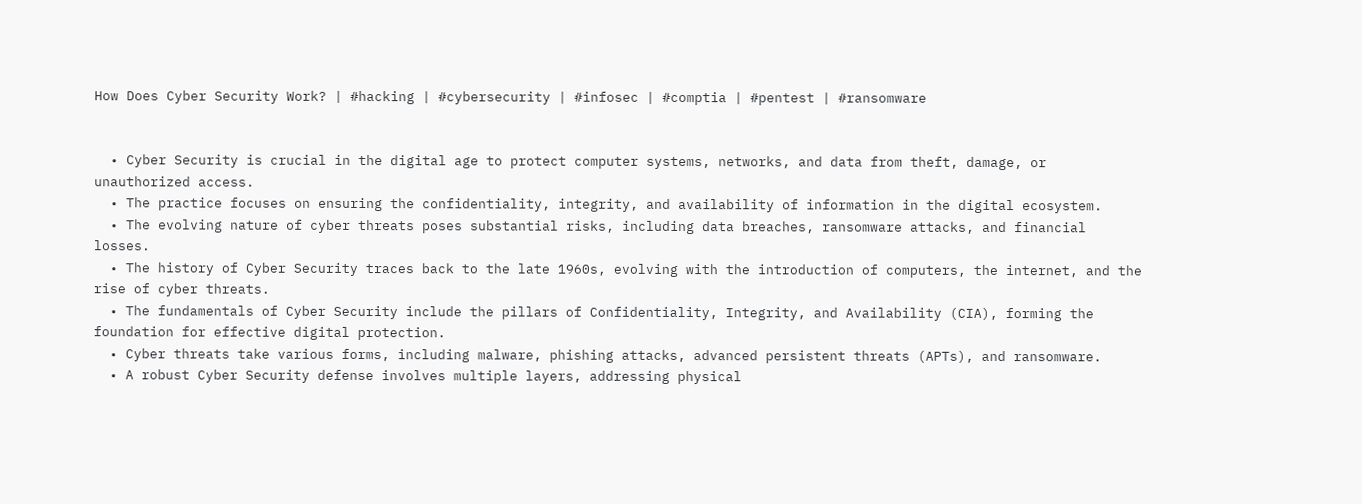How Does Cyber Security Work? | #hacking | #cybersecurity | #infosec | #comptia | #pentest | #ransomware


  • Cyber Security is crucial in the digital age to protect computer systems, networks, and data from theft, damage, or unauthorized access.
  • The practice focuses on ensuring the confidentiality, integrity, and availability of information in the digital ecosystem.
  • The evolving nature of cyber threats poses substantial risks, including data breaches, ransomware attacks, and financial losses.
  • The history of Cyber Security traces back to the late 1960s, evolving with the introduction of computers, the internet, and the rise of cyber threats.
  • The fundamentals of Cyber Security include the pillars of Confidentiality, Integrity, and Availability (CIA), forming the foundation for effective digital protection.
  • Cyber threats take various forms, including malware, phishing attacks, advanced persistent threats (APTs), and ransomware.
  • A robust Cyber Security defense involves multiple layers, addressing physical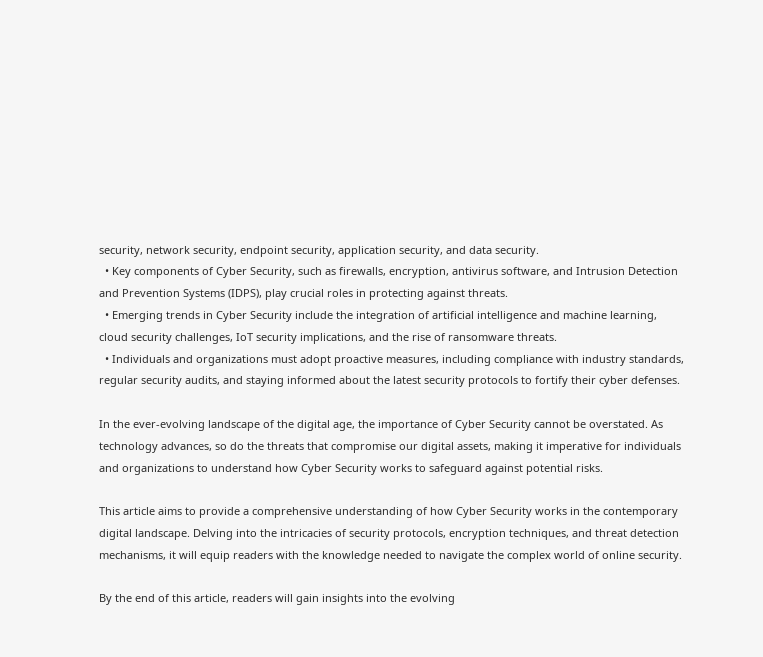security, network security, endpoint security, application security, and data security.
  • Key components of Cyber Security, such as firewalls, encryption, antivirus software, and Intrusion Detection and Prevention Systems (IDPS), play crucial roles in protecting against threats.
  • Emerging trends in Cyber Security include the integration of artificial intelligence and machine learning, cloud security challenges, IoT security implications, and the rise of ransomware threats.
  • Individuals and organizations must adopt proactive measures, including compliance with industry standards, regular security audits, and staying informed about the latest security protocols to fortify their cyber defenses.

In the ever-evolving landscape of the digital age, the importance of Cyber Security cannot be overstated. As technology advances, so do the threats that compromise our digital assets, making it imperative for individuals and organizations to understand how Cyber Security works to safeguard against potential risks.

This article aims to provide a comprehensive understanding of how Cyber Security works in the contemporary digital landscape. Delving into the intricacies of security protocols, encryption techniques, and threat detection mechanisms, it will equip readers with the knowledge needed to navigate the complex world of online security.

By the end of this article, readers will gain insights into the evolving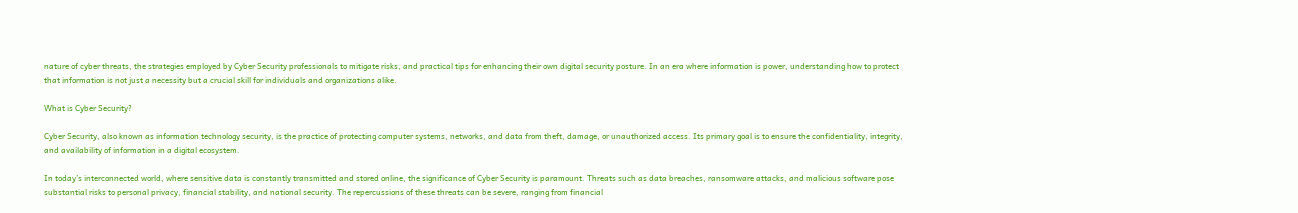nature of cyber threats, the strategies employed by Cyber Security professionals to mitigate risks, and practical tips for enhancing their own digital security posture. In an era where information is power, understanding how to protect that information is not just a necessity but a crucial skill for individuals and organizations alike.

What is Cyber Security?

Cyber Security, also known as information technology security, is the practice of protecting computer systems, networks, and data from theft, damage, or unauthorized access. Its primary goal is to ensure the confidentiality, integrity, and availability of information in a digital ecosystem.

In today’s interconnected world, where sensitive data is constantly transmitted and stored online, the significance of Cyber Security is paramount. Threats such as data breaches, ransomware attacks, and malicious software pose substantial risks to personal privacy, financial stability, and national security. The repercussions of these threats can be severe, ranging from financial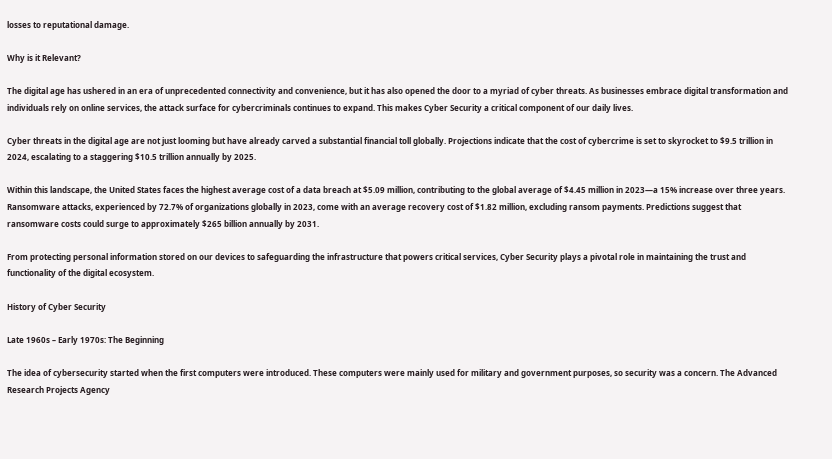losses to reputational damage.

Why is it Relevant?

The digital age has ushered in an era of unprecedented connectivity and convenience, but it has also opened the door to a myriad of cyber threats. As businesses embrace digital transformation and individuals rely on online services, the attack surface for cybercriminals continues to expand. This makes Cyber Security a critical component of our daily lives.

Cyber threats in the digital age are not just looming but have already carved a substantial financial toll globally. Projections indicate that the cost of cybercrime is set to skyrocket to $9.5 trillion in 2024, escalating to a staggering $10.5 trillion annually by 2025.

Within this landscape, the United States faces the highest average cost of a data breach at $5.09 million, contributing to the global average of $4.45 million in 2023—a 15% increase over three years. Ransomware attacks, experienced by 72.7% of organizations globally in 2023, come with an average recovery cost of $1.82 million, excluding ransom payments. Predictions suggest that ransomware costs could surge to approximately $265 billion annually by 2031.

From protecting personal information stored on our devices to safeguarding the infrastructure that powers critical services, Cyber Security plays a pivotal role in maintaining the trust and functionality of the digital ecosystem.

History of Cyber Security

Late 1960s – Early 1970s: The Beginning

The idea of cybersecurity started when the first computers were introduced. These computers were mainly used for military and government purposes, so security was a concern. The Advanced Research Projects Agency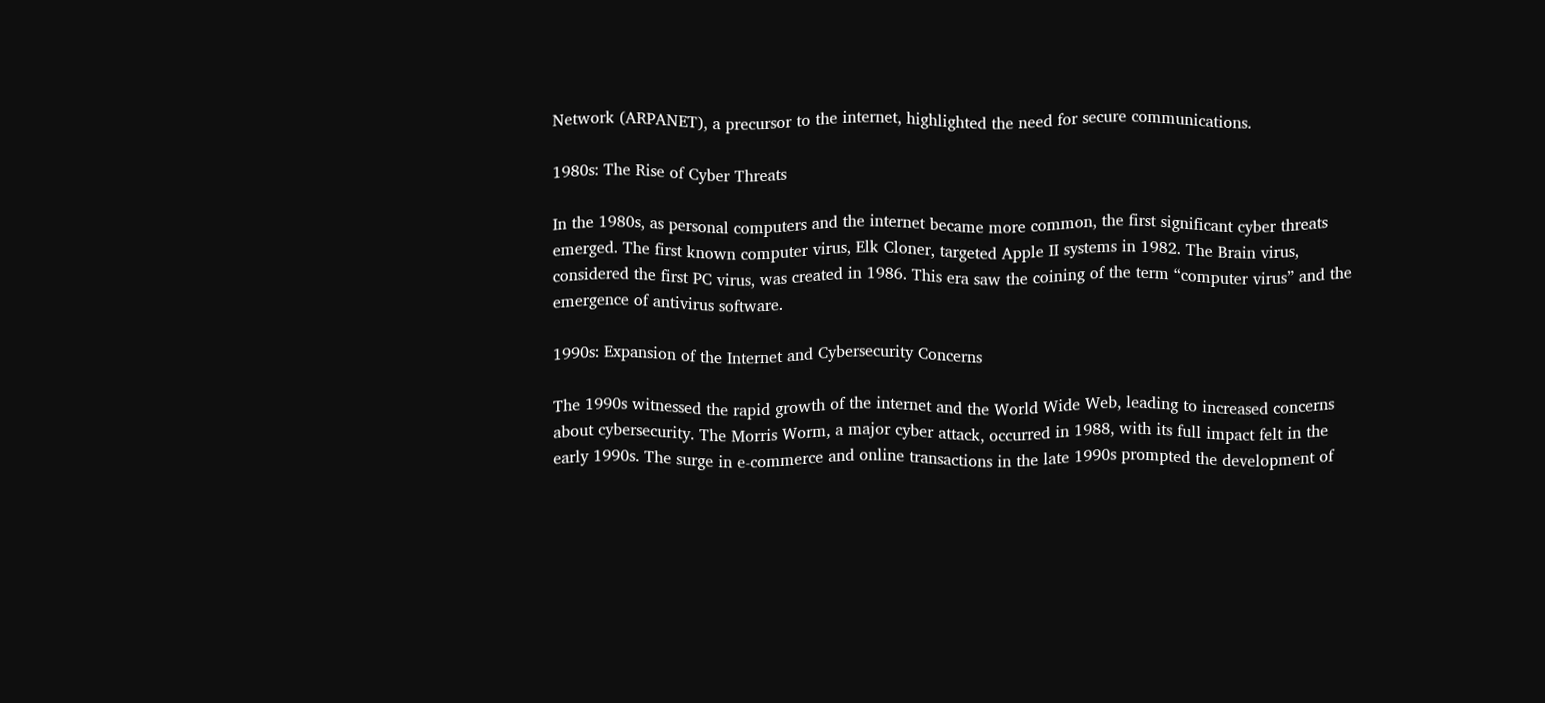Network (ARPANET), a precursor to the internet, highlighted the need for secure communications.

1980s: The Rise of Cyber Threats

In the 1980s, as personal computers and the internet became more common, the first significant cyber threats emerged. The first known computer virus, Elk Cloner, targeted Apple II systems in 1982. The Brain virus, considered the first PC virus, was created in 1986. This era saw the coining of the term “computer virus” and the emergence of antivirus software.

1990s: Expansion of the Internet and Cybersecurity Concerns

The 1990s witnessed the rapid growth of the internet and the World Wide Web, leading to increased concerns about cybersecurity. The Morris Worm, a major cyber attack, occurred in 1988, with its full impact felt in the early 1990s. The surge in e-commerce and online transactions in the late 1990s prompted the development of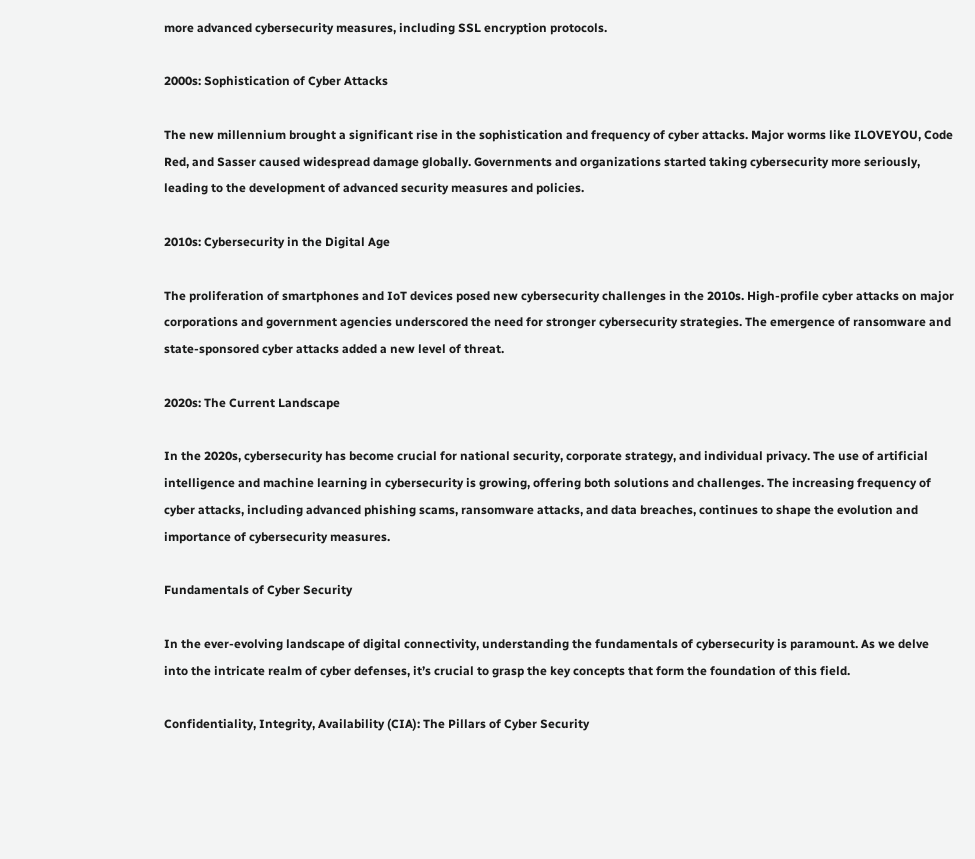more advanced cybersecurity measures, including SSL encryption protocols.

2000s: Sophistication of Cyber Attacks

The new millennium brought a significant rise in the sophistication and frequency of cyber attacks. Major worms like ILOVEYOU, Code Red, and Sasser caused widespread damage globally. Governments and organizations started taking cybersecurity more seriously, leading to the development of advanced security measures and policies.

2010s: Cybersecurity in the Digital Age

The proliferation of smartphones and IoT devices posed new cybersecurity challenges in the 2010s. High-profile cyber attacks on major corporations and government agencies underscored the need for stronger cybersecurity strategies. The emergence of ransomware and state-sponsored cyber attacks added a new level of threat.

2020s: The Current Landscape

In the 2020s, cybersecurity has become crucial for national security, corporate strategy, and individual privacy. The use of artificial intelligence and machine learning in cybersecurity is growing, offering both solutions and challenges. The increasing frequency of cyber attacks, including advanced phishing scams, ransomware attacks, and data breaches, continues to shape the evolution and importance of cybersecurity measures.

Fundamentals of Cyber Security

In the ever-evolving landscape of digital connectivity, understanding the fundamentals of cybersecurity is paramount. As we delve into the intricate realm of cyber defenses, it’s crucial to grasp the key concepts that form the foundation of this field.

Confidentiality, Integrity, Availability (CIA): The Pillars of Cyber Security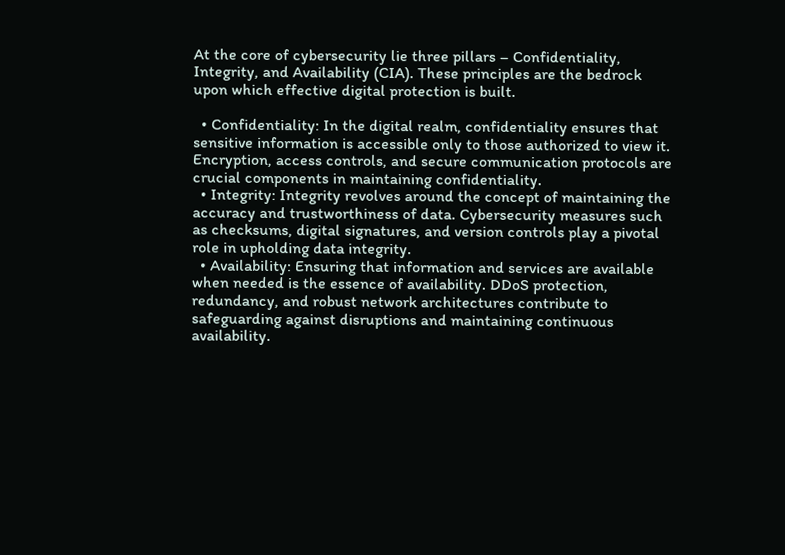At the core of cybersecurity lie three pillars – Confidentiality, Integrity, and Availability (CIA). These principles are the bedrock upon which effective digital protection is built.

  • Confidentiality: In the digital realm, confidentiality ensures that sensitive information is accessible only to those authorized to view it. Encryption, access controls, and secure communication protocols are crucial components in maintaining confidentiality.
  • Integrity: Integrity revolves around the concept of maintaining the accuracy and trustworthiness of data. Cybersecurity measures such as checksums, digital signatures, and version controls play a pivotal role in upholding data integrity.
  • Availability: Ensuring that information and services are available when needed is the essence of availability. DDoS protection, redundancy, and robust network architectures contribute to safeguarding against disruptions and maintaining continuous availability.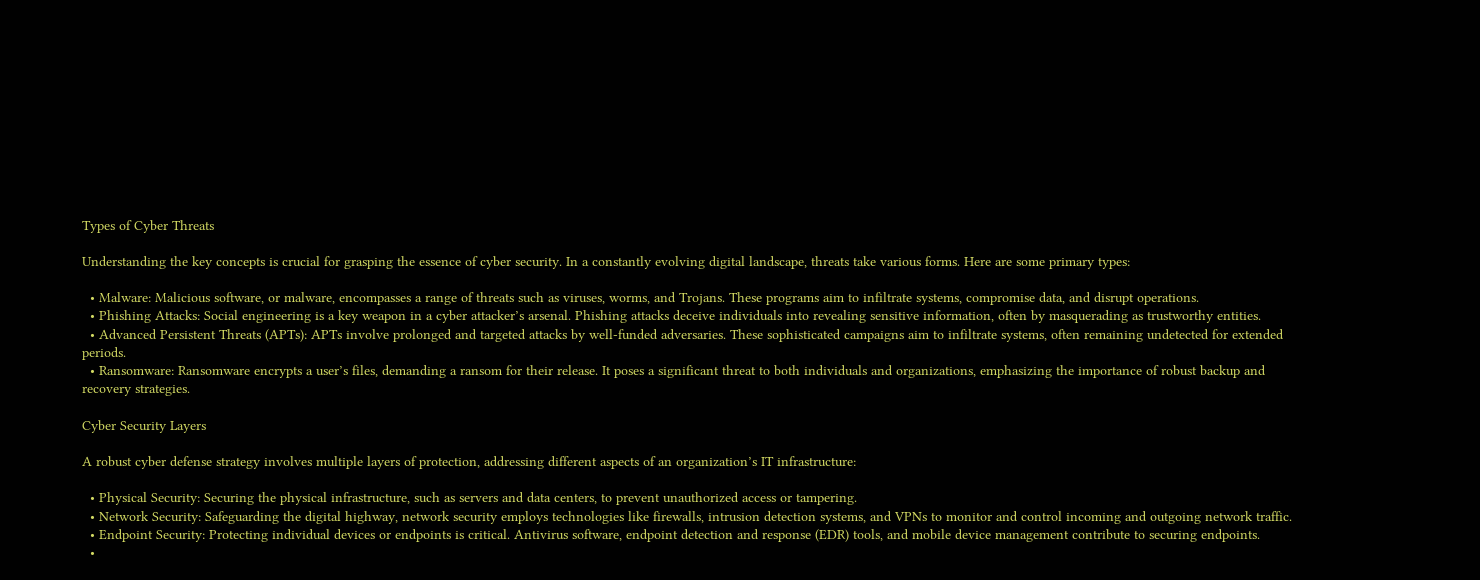Types of Cyber Threats

Understanding the key concepts is crucial for grasping the essence of cyber security. In a constantly evolving digital landscape, threats take various forms. Here are some primary types:

  • Malware: Malicious software, or malware, encompasses a range of threats such as viruses, worms, and Trojans. These programs aim to infiltrate systems, compromise data, and disrupt operations.
  • Phishing Attacks: Social engineering is a key weapon in a cyber attacker’s arsenal. Phishing attacks deceive individuals into revealing sensitive information, often by masquerading as trustworthy entities.
  • Advanced Persistent Threats (APTs): APTs involve prolonged and targeted attacks by well-funded adversaries. These sophisticated campaigns aim to infiltrate systems, often remaining undetected for extended periods.
  • Ransomware: Ransomware encrypts a user’s files, demanding a ransom for their release. It poses a significant threat to both individuals and organizations, emphasizing the importance of robust backup and recovery strategies.

Cyber Security Layers

A robust cyber defense strategy involves multiple layers of protection, addressing different aspects of an organization’s IT infrastructure:

  • Physical Security: Securing the physical infrastructure, such as servers and data centers, to prevent unauthorized access or tampering.
  • Network Security: Safeguarding the digital highway, network security employs technologies like firewalls, intrusion detection systems, and VPNs to monitor and control incoming and outgoing network traffic.
  • Endpoint Security: Protecting individual devices or endpoints is critical. Antivirus software, endpoint detection and response (EDR) tools, and mobile device management contribute to securing endpoints.
  •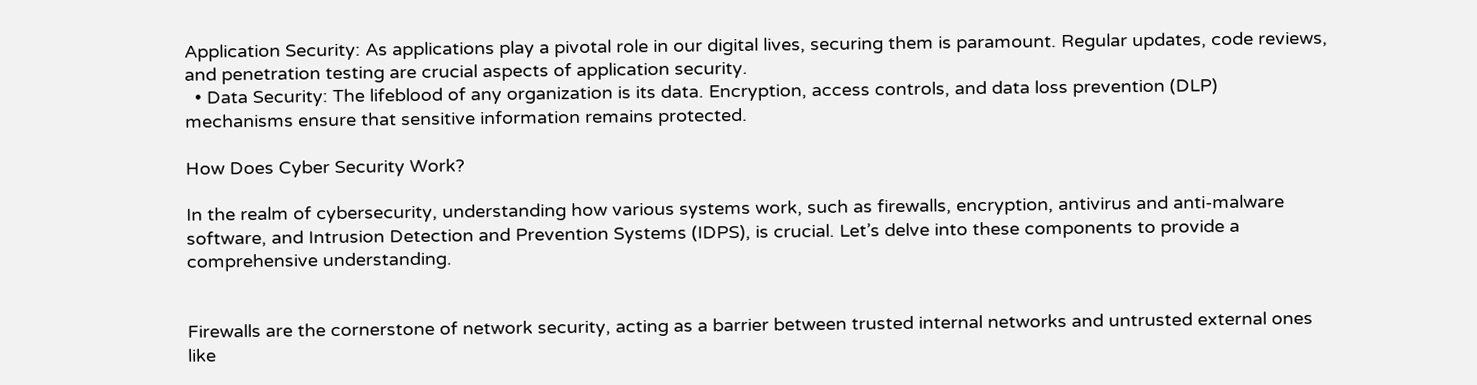Application Security: As applications play a pivotal role in our digital lives, securing them is paramount. Regular updates, code reviews, and penetration testing are crucial aspects of application security.
  • Data Security: The lifeblood of any organization is its data. Encryption, access controls, and data loss prevention (DLP) mechanisms ensure that sensitive information remains protected.

How Does Cyber Security Work?

In the realm of cybersecurity, understanding how various systems work, such as firewalls, encryption, antivirus and anti-malware software, and Intrusion Detection and Prevention Systems (IDPS), is crucial. Let’s delve into these components to provide a comprehensive understanding.


Firewalls are the cornerstone of network security, acting as a barrier between trusted internal networks and untrusted external ones like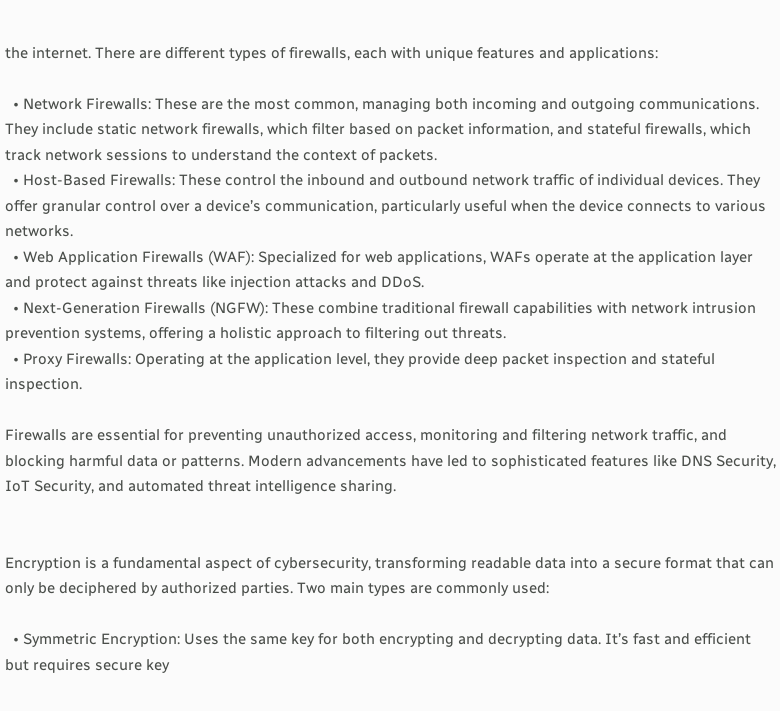the internet. There are different types of firewalls, each with unique features and applications:

  • Network Firewalls: These are the most common, managing both incoming and outgoing communications. They include static network firewalls, which filter based on packet information, and stateful firewalls, which track network sessions to understand the context of packets.
  • Host-Based Firewalls: These control the inbound and outbound network traffic of individual devices. They offer granular control over a device’s communication, particularly useful when the device connects to various networks.
  • Web Application Firewalls (WAF): Specialized for web applications, WAFs operate at the application layer and protect against threats like injection attacks and DDoS.
  • Next-Generation Firewalls (NGFW): These combine traditional firewall capabilities with network intrusion prevention systems, offering a holistic approach to filtering out threats.
  • Proxy Firewalls: Operating at the application level, they provide deep packet inspection and stateful inspection.

Firewalls are essential for preventing unauthorized access, monitoring and filtering network traffic, and blocking harmful data or patterns. Modern advancements have led to sophisticated features like DNS Security, IoT Security, and automated threat intelligence sharing.


Encryption is a fundamental aspect of cybersecurity, transforming readable data into a secure format that can only be deciphered by authorized parties. Two main types are commonly used:

  • Symmetric Encryption: Uses the same key for both encrypting and decrypting data. It’s fast and efficient but requires secure key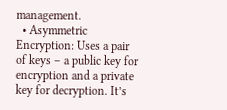management.
  • Asymmetric Encryption: Uses a pair of keys – a public key for encryption and a private key for decryption. It’s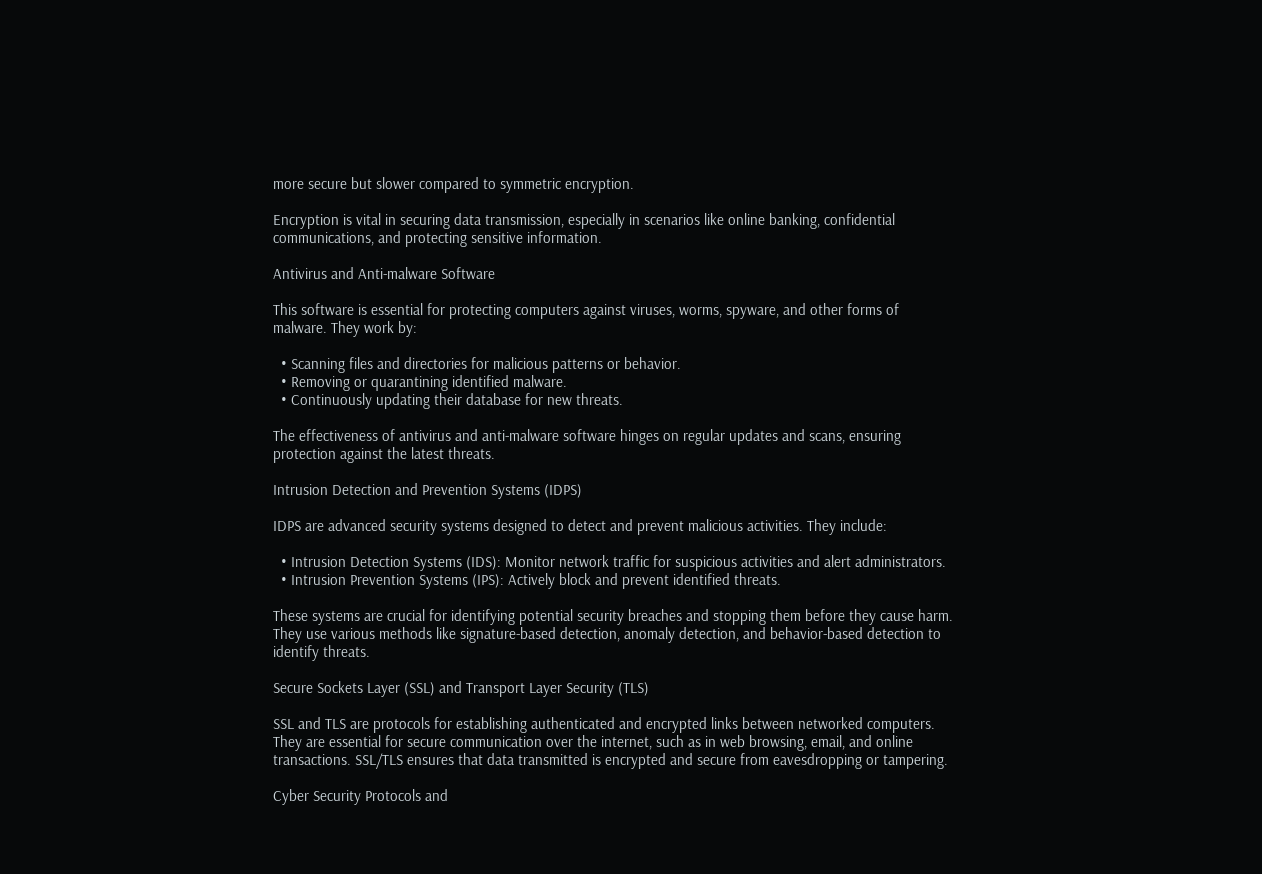more secure but slower compared to symmetric encryption.

Encryption is vital in securing data transmission, especially in scenarios like online banking, confidential communications, and protecting sensitive information.

Antivirus and Anti-malware Software

This software is essential for protecting computers against viruses, worms, spyware, and other forms of malware. They work by:

  • Scanning files and directories for malicious patterns or behavior.
  • Removing or quarantining identified malware.
  • Continuously updating their database for new threats.

The effectiveness of antivirus and anti-malware software hinges on regular updates and scans, ensuring protection against the latest threats.

Intrusion Detection and Prevention Systems (IDPS)

IDPS are advanced security systems designed to detect and prevent malicious activities. They include:

  • Intrusion Detection Systems (IDS): Monitor network traffic for suspicious activities and alert administrators.
  • Intrusion Prevention Systems (IPS): Actively block and prevent identified threats.

These systems are crucial for identifying potential security breaches and stopping them before they cause harm. They use various methods like signature-based detection, anomaly detection, and behavior-based detection to identify threats.

Secure Sockets Layer (SSL) and Transport Layer Security (TLS)

SSL and TLS are protocols for establishing authenticated and encrypted links between networked computers. They are essential for secure communication over the internet, such as in web browsing, email, and online transactions. SSL/TLS ensures that data transmitted is encrypted and secure from eavesdropping or tampering.

Cyber Security Protocols and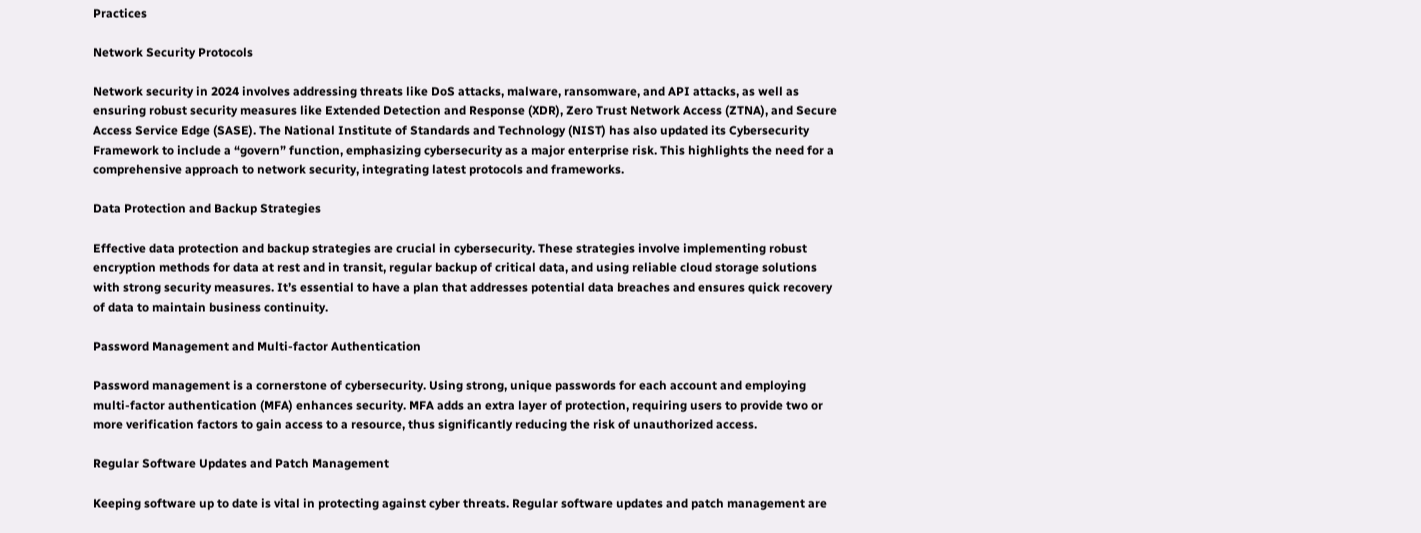Practices

Network Security Protocols

Network security in 2024 involves addressing threats like DoS attacks, malware, ransomware, and API attacks, as well as ensuring robust security measures like Extended Detection and Response (XDR), Zero Trust Network Access (ZTNA), and Secure Access Service Edge (SASE). The National Institute of Standards and Technology (NIST) has also updated its Cybersecurity Framework to include a “govern” function, emphasizing cybersecurity as a major enterprise risk. This highlights the need for a comprehensive approach to network security, integrating latest protocols and frameworks.

Data Protection and Backup Strategies

Effective data protection and backup strategies are crucial in cybersecurity. These strategies involve implementing robust encryption methods for data at rest and in transit, regular backup of critical data, and using reliable cloud storage solutions with strong security measures. It’s essential to have a plan that addresses potential data breaches and ensures quick recovery of data to maintain business continuity.

Password Management and Multi-factor Authentication

Password management is a cornerstone of cybersecurity. Using strong, unique passwords for each account and employing multi-factor authentication (MFA) enhances security. MFA adds an extra layer of protection, requiring users to provide two or more verification factors to gain access to a resource, thus significantly reducing the risk of unauthorized access.

Regular Software Updates and Patch Management

Keeping software up to date is vital in protecting against cyber threats. Regular software updates and patch management are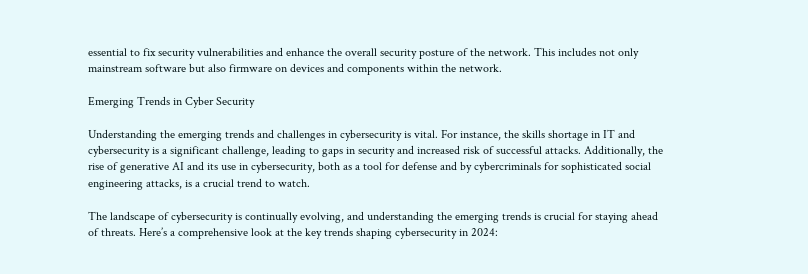essential to fix security vulnerabilities and enhance the overall security posture of the network. This includes not only mainstream software but also firmware on devices and components within the network.

Emerging Trends in Cyber Security

Understanding the emerging trends and challenges in cybersecurity is vital. For instance, the skills shortage in IT and cybersecurity is a significant challenge, leading to gaps in security and increased risk of successful attacks. Additionally, the rise of generative AI and its use in cybersecurity, both as a tool for defense and by cybercriminals for sophisticated social engineering attacks, is a crucial trend to watch.

The landscape of cybersecurity is continually evolving, and understanding the emerging trends is crucial for staying ahead of threats. Here’s a comprehensive look at the key trends shaping cybersecurity in 2024: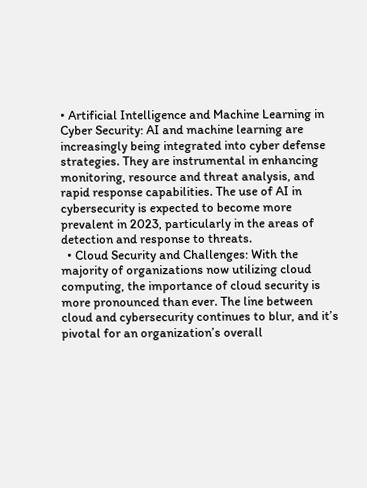• Artificial Intelligence and Machine Learning in Cyber Security: AI and machine learning are increasingly being integrated into cyber defense strategies. They are instrumental in enhancing monitoring, resource and threat analysis, and rapid response capabilities. The use of AI in cybersecurity is expected to become more prevalent in 2023, particularly in the areas of detection and response to threats.
  • Cloud Security and Challenges: With the majority of organizations now utilizing cloud computing, the importance of cloud security is more pronounced than ever. The line between cloud and cybersecurity continues to blur, and it’s pivotal for an organization’s overall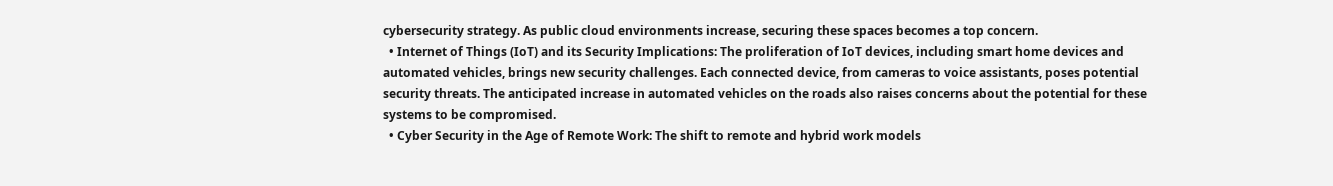cybersecurity strategy. As public cloud environments increase, securing these spaces becomes a top concern.
  • Internet of Things (IoT) and its Security Implications: The proliferation of IoT devices, including smart home devices and automated vehicles, brings new security challenges. Each connected device, from cameras to voice assistants, poses potential security threats. The anticipated increase in automated vehicles on the roads also raises concerns about the potential for these systems to be compromised.
  • Cyber Security in the Age of Remote Work: The shift to remote and hybrid work models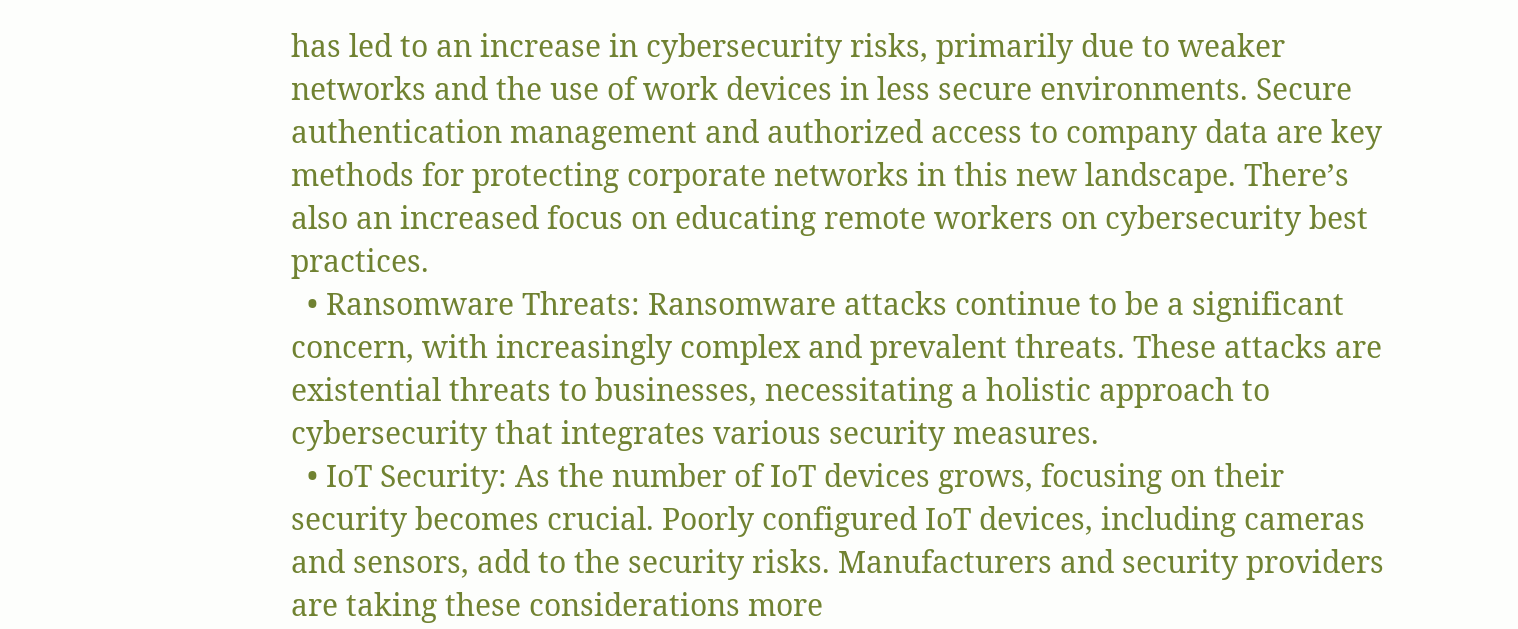has led to an increase in cybersecurity risks, primarily due to weaker networks and the use of work devices in less secure environments. Secure authentication management and authorized access to company data are key methods for protecting corporate networks in this new landscape. There’s also an increased focus on educating remote workers on cybersecurity best practices.
  • Ransomware Threats: Ransomware attacks continue to be a significant concern, with increasingly complex and prevalent threats. These attacks are existential threats to businesses, necessitating a holistic approach to cybersecurity that integrates various security measures.
  • IoT Security: As the number of IoT devices grows, focusing on their security becomes crucial. Poorly configured IoT devices, including cameras and sensors, add to the security risks. Manufacturers and security providers are taking these considerations more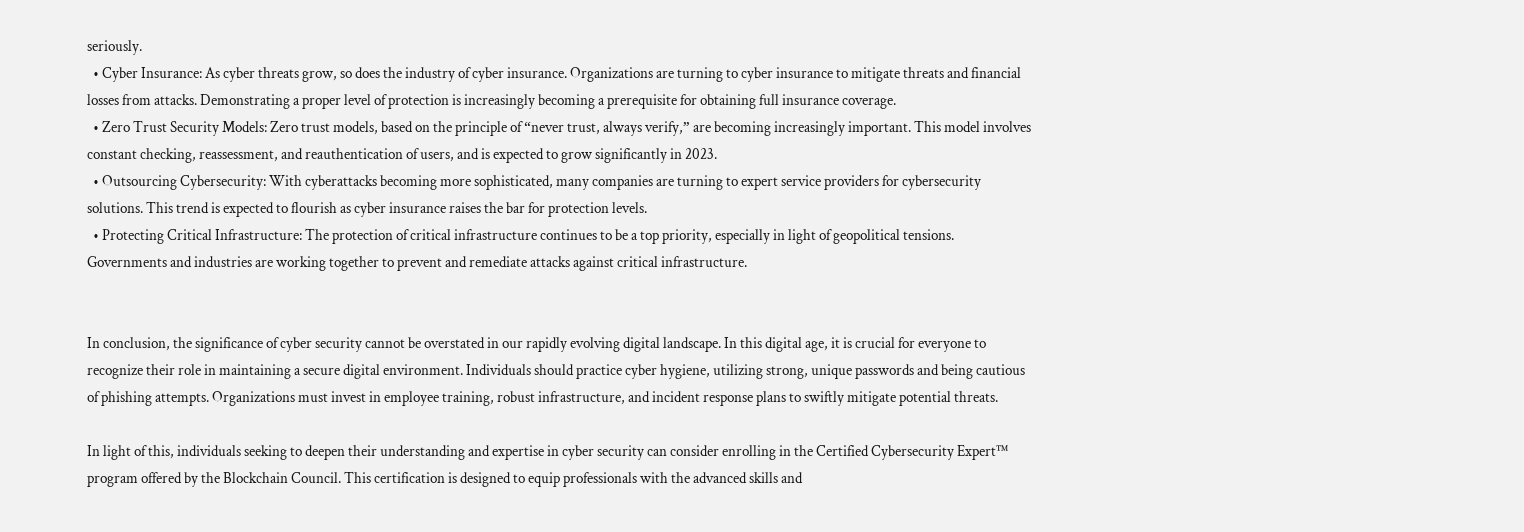seriously.
  • Cyber Insurance: As cyber threats grow, so does the industry of cyber insurance. Organizations are turning to cyber insurance to mitigate threats and financial losses from attacks. Demonstrating a proper level of protection is increasingly becoming a prerequisite for obtaining full insurance coverage.
  • Zero Trust Security Models: Zero trust models, based on the principle of “never trust, always verify,” are becoming increasingly important. This model involves constant checking, reassessment, and reauthentication of users, and is expected to grow significantly in 2023.
  • Outsourcing Cybersecurity: With cyberattacks becoming more sophisticated, many companies are turning to expert service providers for cybersecurity solutions. This trend is expected to flourish as cyber insurance raises the bar for protection levels.
  • Protecting Critical Infrastructure: The protection of critical infrastructure continues to be a top priority, especially in light of geopolitical tensions. Governments and industries are working together to prevent and remediate attacks against critical infrastructure.


In conclusion, the significance of cyber security cannot be overstated in our rapidly evolving digital landscape. In this digital age, it is crucial for everyone to recognize their role in maintaining a secure digital environment. Individuals should practice cyber hygiene, utilizing strong, unique passwords and being cautious of phishing attempts. Organizations must invest in employee training, robust infrastructure, and incident response plans to swiftly mitigate potential threats.

In light of this, individuals seeking to deepen their understanding and expertise in cyber security can consider enrolling in the Certified Cybersecurity Expert™ program offered by the Blockchain Council. This certification is designed to equip professionals with the advanced skills and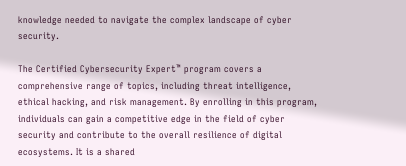knowledge needed to navigate the complex landscape of cyber security.

The Certified Cybersecurity Expert™ program covers a comprehensive range of topics, including threat intelligence, ethical hacking, and risk management. By enrolling in this program, individuals can gain a competitive edge in the field of cyber security and contribute to the overall resilience of digital ecosystems. It is a shared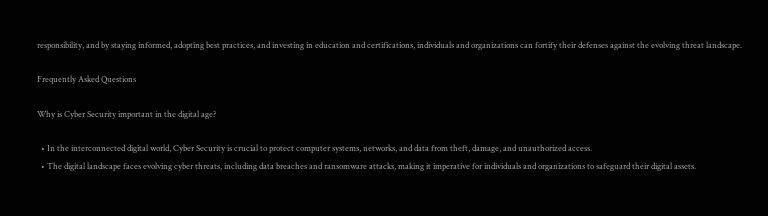responsibility, and by staying informed, adopting best practices, and investing in education and certifications, individuals and organizations can fortify their defenses against the evolving threat landscape.

Frequently Asked Questions

Why is Cyber Security important in the digital age?

  • In the interconnected digital world, Cyber Security is crucial to protect computer systems, networks, and data from theft, damage, and unauthorized access.
  • The digital landscape faces evolving cyber threats, including data breaches and ransomware attacks, making it imperative for individuals and organizations to safeguard their digital assets.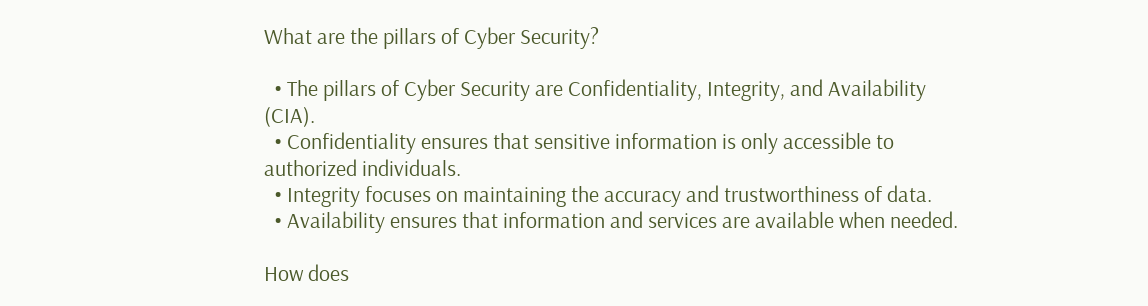What are the pillars of Cyber Security?

  • The pillars of Cyber Security are Confidentiality, Integrity, and Availability (CIA).
  • Confidentiality ensures that sensitive information is only accessible to authorized individuals.
  • Integrity focuses on maintaining the accuracy and trustworthiness of data.
  • Availability ensures that information and services are available when needed.

How does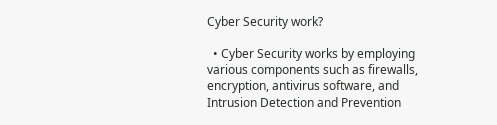Cyber Security work?

  • Cyber Security works by employing various components such as firewalls, encryption, antivirus software, and Intrusion Detection and Prevention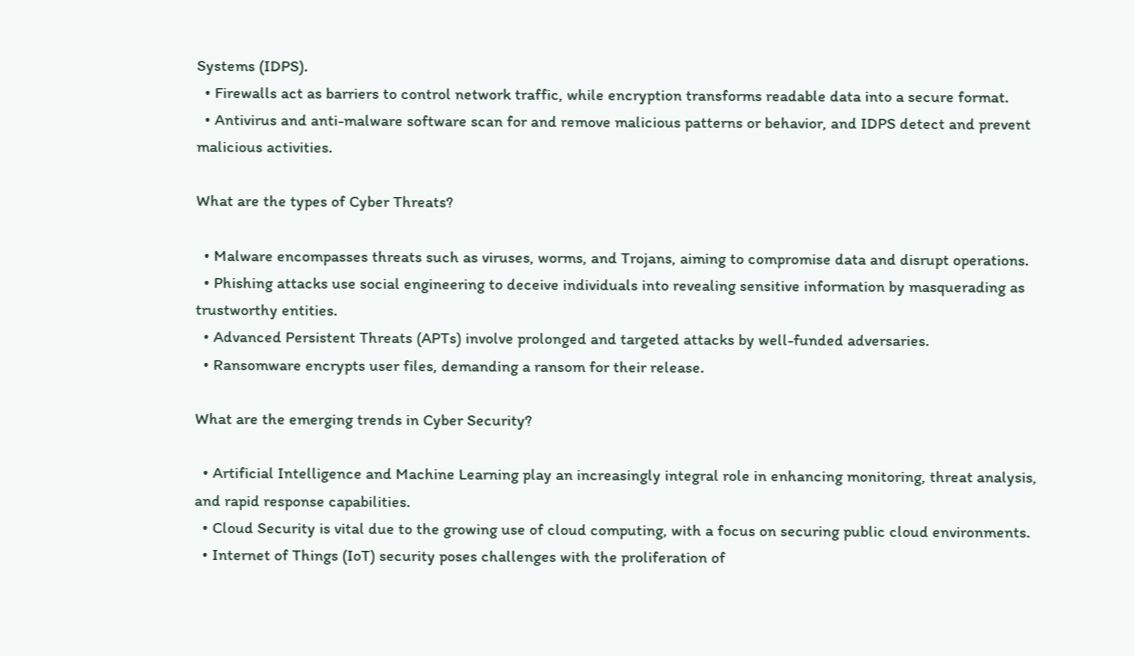Systems (IDPS).
  • Firewalls act as barriers to control network traffic, while encryption transforms readable data into a secure format.
  • Antivirus and anti-malware software scan for and remove malicious patterns or behavior, and IDPS detect and prevent malicious activities.

What are the types of Cyber Threats?

  • Malware encompasses threats such as viruses, worms, and Trojans, aiming to compromise data and disrupt operations.
  • Phishing attacks use social engineering to deceive individuals into revealing sensitive information by masquerading as trustworthy entities.
  • Advanced Persistent Threats (APTs) involve prolonged and targeted attacks by well-funded adversaries.
  • Ransomware encrypts user files, demanding a ransom for their release.

What are the emerging trends in Cyber Security?

  • Artificial Intelligence and Machine Learning play an increasingly integral role in enhancing monitoring, threat analysis, and rapid response capabilities.
  • Cloud Security is vital due to the growing use of cloud computing, with a focus on securing public cloud environments.
  • Internet of Things (IoT) security poses challenges with the proliferation of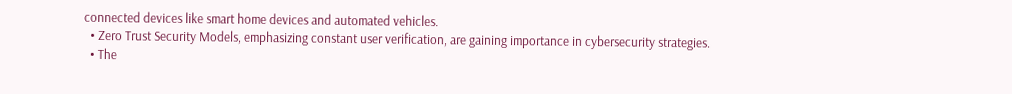connected devices like smart home devices and automated vehicles.
  • Zero Trust Security Models, emphasizing constant user verification, are gaining importance in cybersecurity strategies.
  • The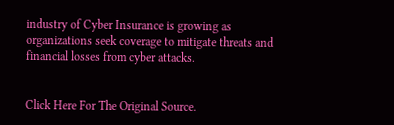industry of Cyber Insurance is growing as organizations seek coverage to mitigate threats and financial losses from cyber attacks.


Click Here For The Original Source.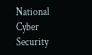National Cyber Security